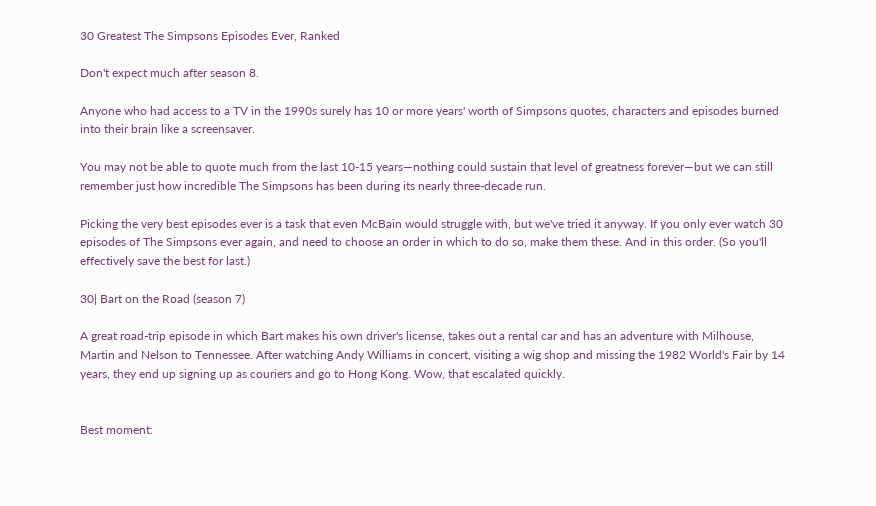30 Greatest The Simpsons Episodes Ever, Ranked

Don't expect much after season 8.

Anyone who had access to a TV in the 1990s surely has 10 or more years' worth of Simpsons quotes, characters and episodes burned into their brain like a screensaver.

You may not be able to quote much from the last 10-15 years—nothing could sustain that level of greatness forever—but we can still remember just how incredible The Simpsons has been during its nearly three-decade run.

Picking the very best episodes ever is a task that even McBain would struggle with, but we've tried it anyway. If you only ever watch 30 episodes of The Simpsons ever again, and need to choose an order in which to do so, make them these. And in this order. (So you'll effectively save the best for last.)

30| Bart on the Road (season 7)

A great road-trip episode in which Bart makes his own driver's license, takes out a rental car and has an adventure with Milhouse, Martin and Nelson to Tennessee. After watching Andy Williams in concert, visiting a wig shop and missing the 1982 World's Fair by 14 years, they end up signing up as couriers and go to Hong Kong. Wow, that escalated quickly.


Best moment: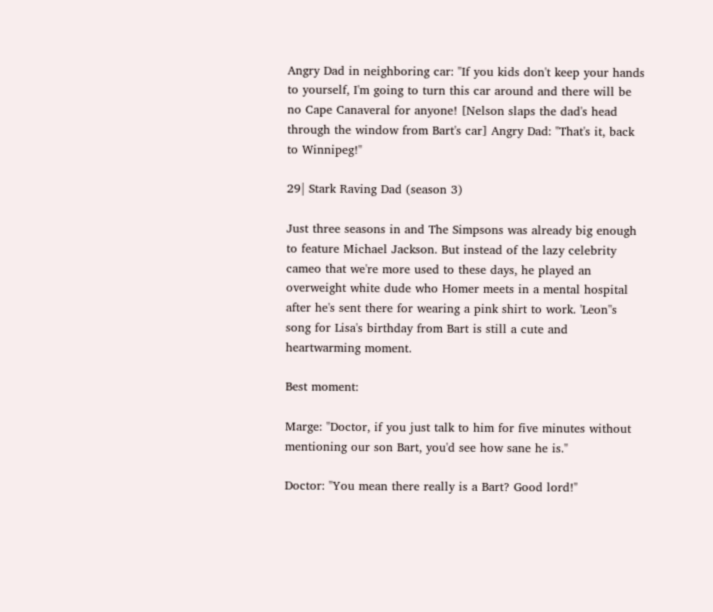Angry Dad in neighboring car: "If you kids don't keep your hands to yourself, I'm going to turn this car around and there will be no Cape Canaveral for anyone! [Nelson slaps the dad's head through the window from Bart's car] Angry Dad: "That's it, back to Winnipeg!"

29| Stark Raving Dad (season 3)

Just three seasons in and The Simpsons was already big enough to feature Michael Jackson. But instead of the lazy celebrity cameo that we're more used to these days, he played an overweight white dude who Homer meets in a mental hospital after he's sent there for wearing a pink shirt to work. 'Leon''s song for Lisa's birthday from Bart is still a cute and heartwarming moment.

Best moment:

Marge: "Doctor, if you just talk to him for five minutes without mentioning our son Bart, you'd see how sane he is."

Doctor: "You mean there really is a Bart? Good lord!"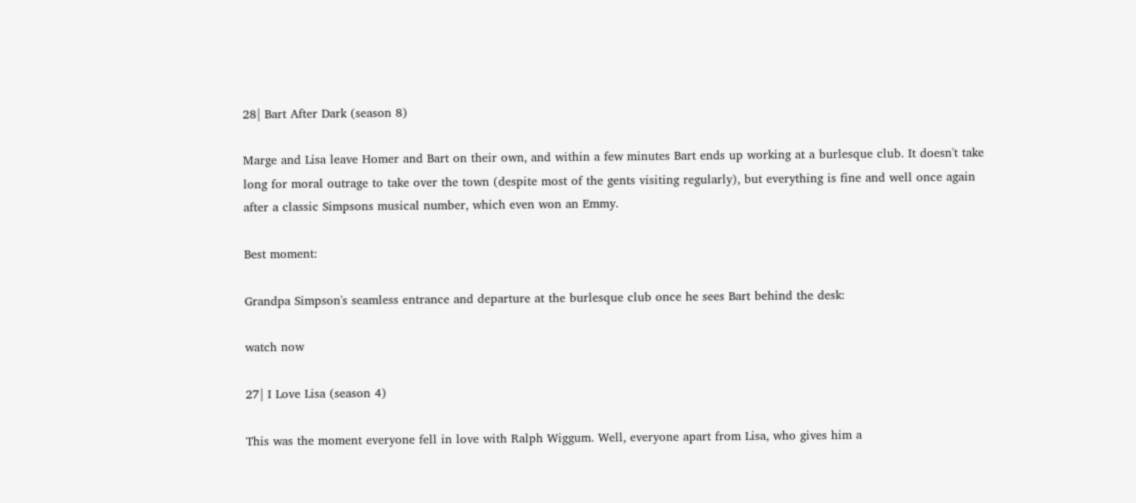28| Bart After Dark (season 8)

Marge and Lisa leave Homer and Bart on their own, and within a few minutes Bart ends up working at a burlesque club. It doesn't take long for moral outrage to take over the town (despite most of the gents visiting regularly), but everything is fine and well once again after a classic Simpsons musical number, which even won an Emmy.

Best moment:

Grandpa Simpson's seamless entrance and departure at the burlesque club once he sees Bart behind the desk:

watch now

27| I Love Lisa (season 4)

This was the moment everyone fell in love with Ralph Wiggum. Well, everyone apart from Lisa, who gives him a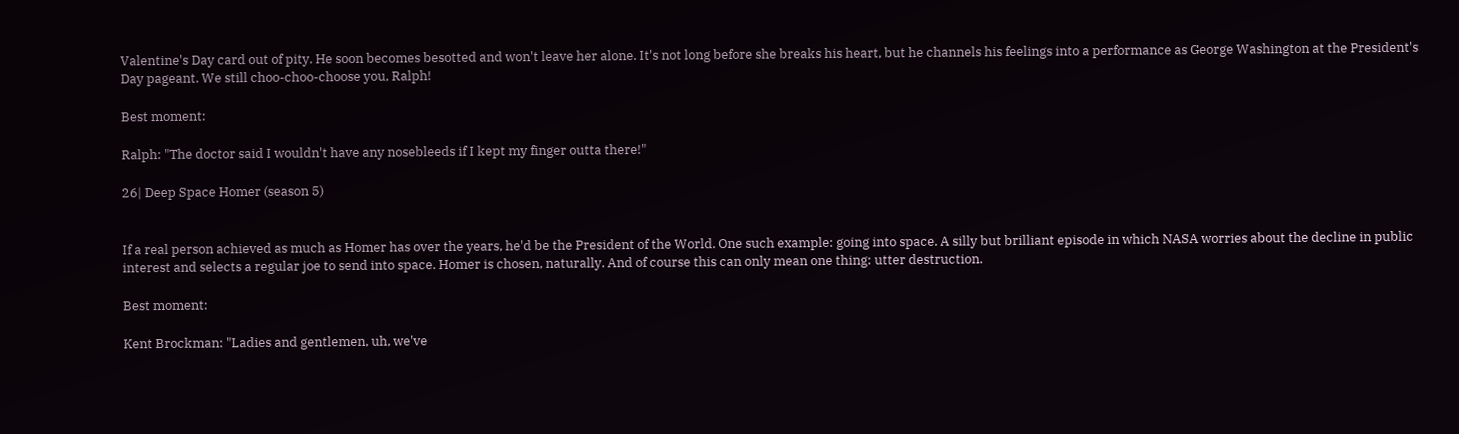Valentine's Day card out of pity. He soon becomes besotted and won't leave her alone. It's not long before she breaks his heart, but he channels his feelings into a performance as George Washington at the President's Day pageant. We still choo-choo-choose you, Ralph!

Best moment:

Ralph: "The doctor said I wouldn't have any nosebleeds if I kept my finger outta there!"

26| Deep Space Homer (season 5)


If a real person achieved as much as Homer has over the years, he'd be the President of the World. One such example: going into space. A silly but brilliant episode in which NASA worries about the decline in public interest and selects a regular joe to send into space. Homer is chosen, naturally. And of course this can only mean one thing: utter destruction.

Best moment:

Kent Brockman: "Ladies and gentlemen, uh, we've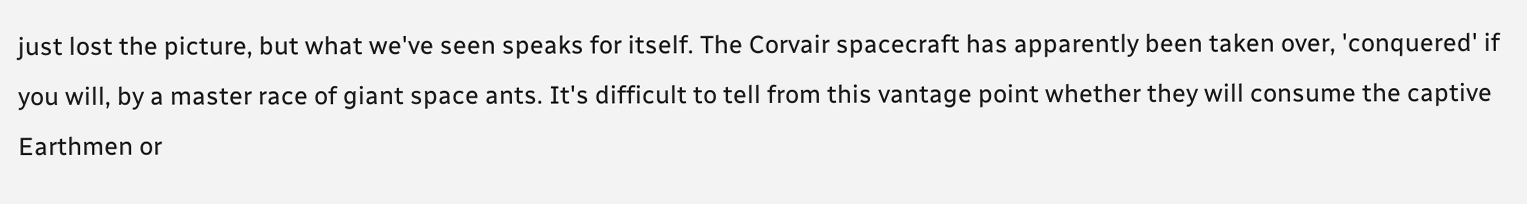just lost the picture, but what we've seen speaks for itself. The Corvair spacecraft has apparently been taken over, 'conquered' if you will, by a master race of giant space ants. It's difficult to tell from this vantage point whether they will consume the captive Earthmen or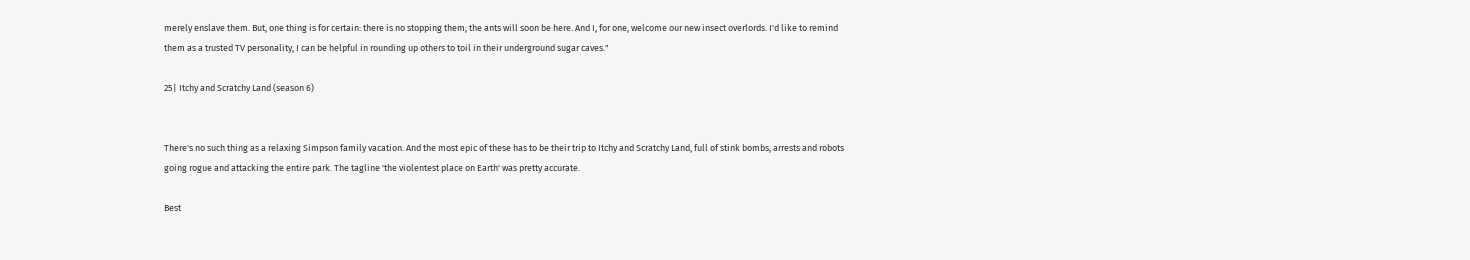merely enslave them. But, one thing is for certain: there is no stopping them; the ants will soon be here. And I, for one, welcome our new insect overlords. I'd like to remind them as a trusted TV personality, I can be helpful in rounding up others to toil in their underground sugar caves."

25| Itchy and Scratchy Land (season 6)


There's no such thing as a relaxing Simpson family vacation. And the most epic of these has to be their trip to Itchy and Scratchy Land, full of stink bombs, arrests and robots going rogue and attacking the entire park. The tagline 'the violentest place on Earth' was pretty accurate.

Best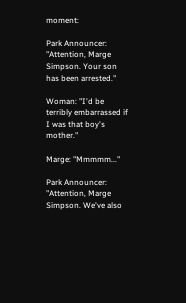moment:

Park Announcer: "Attention, Marge Simpson. Your son has been arrested."

Woman: "I'd be terribly embarrassed if I was that boy's mother."

Marge: "Mmmmm..."

Park Announcer: "Attention, Marge Simpson. We've also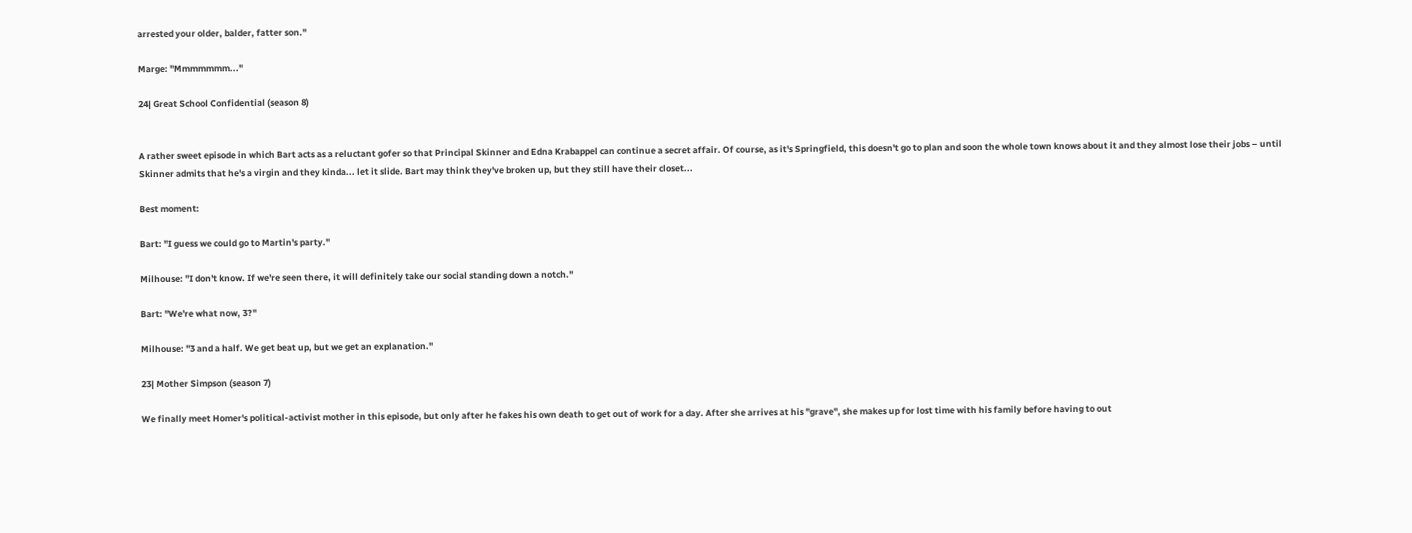arrested your older, balder, fatter son."

Marge: "Mmmmmmm..."

24| Great School Confidential (season 8)


A rather sweet episode in which Bart acts as a reluctant gofer so that Principal Skinner and Edna Krabappel can continue a secret affair. Of course, as it's Springfield, this doesn't go to plan and soon the whole town knows about it and they almost lose their jobs – until Skinner admits that he's a virgin and they kinda... let it slide. Bart may think they've broken up, but they still have their closet...

Best moment:

Bart: "I guess we could go to Martin's party."

Milhouse: "I don't know. If we're seen there, it will definitely take our social standing down a notch."

Bart: "We're what now, 3?"

Milhouse: "3 and a half. We get beat up, but we get an explanation."

23| Mother Simpson (season 7)

We finally meet Homer's political-activist mother in this episode, but only after he fakes his own death to get out of work for a day. After she arrives at his "grave", she makes up for lost time with his family before having to out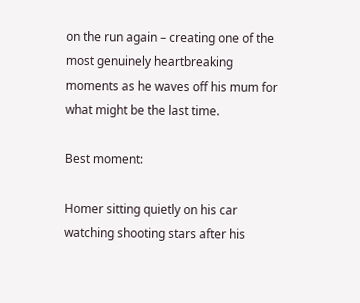on the run again – creating one of the most genuinely heartbreaking moments as he waves off his mum for what might be the last time.

Best moment:

Homer sitting quietly on his car watching shooting stars after his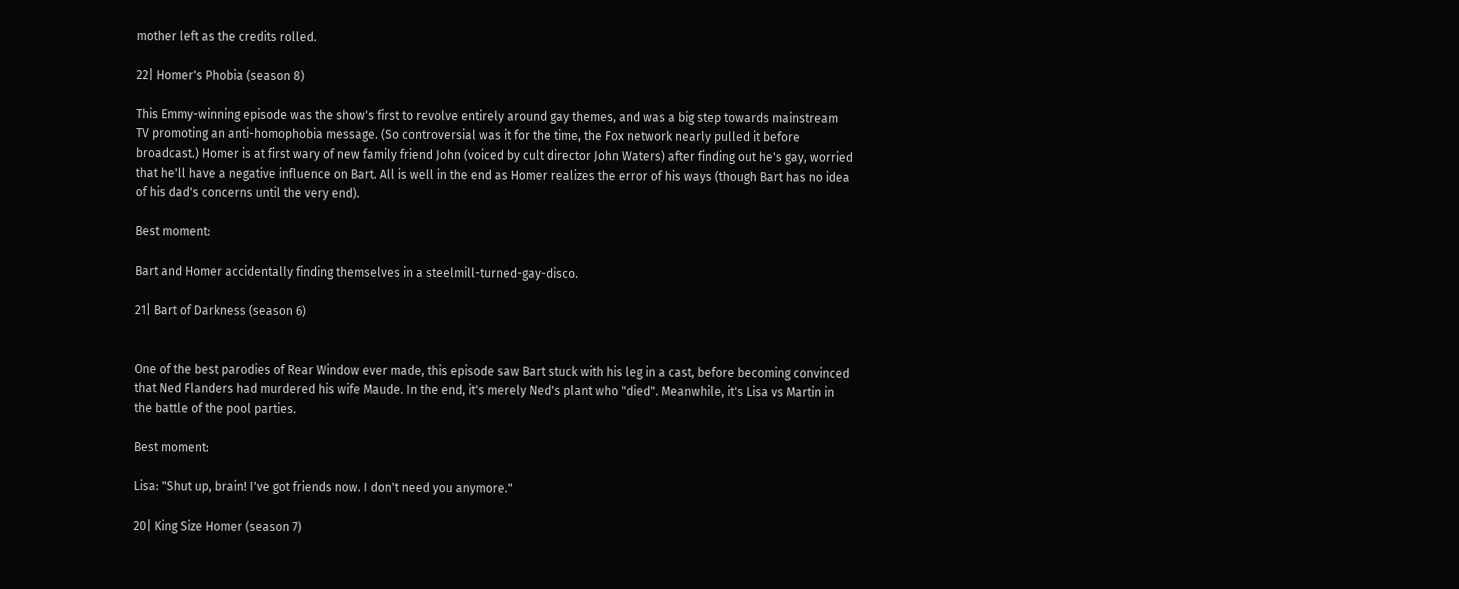mother left as the credits rolled.

22| Homer's Phobia (season 8)

This Emmy-winning episode was the show's first to revolve entirely around gay themes, and was a big step towards mainstream TV promoting an anti-homophobia message. (So controversial was it for the time, the Fox network nearly pulled it before broadcast.) Homer is at first wary of new family friend John (voiced by cult director John Waters) after finding out he's gay, worried that he'll have a negative influence on Bart. All is well in the end as Homer realizes the error of his ways (though Bart has no idea of his dad's concerns until the very end).

Best moment:

Bart and Homer accidentally finding themselves in a steelmill-turned-gay-disco.

21| Bart of Darkness (season 6)


One of the best parodies of Rear Window ever made, this episode saw Bart stuck with his leg in a cast, before becoming convinced that Ned Flanders had murdered his wife Maude. In the end, it's merely Ned's plant who "died". Meanwhile, it's Lisa vs Martin in the battle of the pool parties.

Best moment:

Lisa: "Shut up, brain! I've got friends now. I don't need you anymore."

20| King Size Homer (season 7)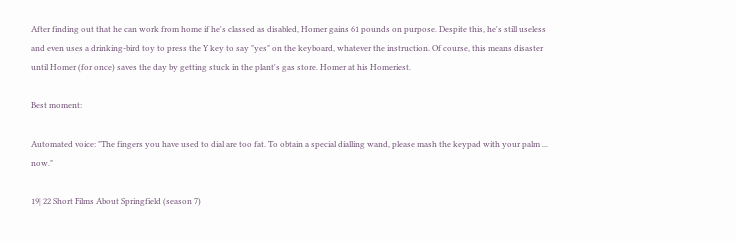After finding out that he can work from home if he's classed as disabled, Homer gains 61 pounds on purpose. Despite this, he's still useless and even uses a drinking-bird toy to press the Y key to say "yes" on the keyboard, whatever the instruction. Of course, this means disaster until Homer (for once) saves the day by getting stuck in the plant's gas store. Homer at his Homeriest.

Best moment:

Automated voice: "The fingers you have used to dial are too fat. To obtain a special dialling wand, please mash the keypad with your palm ... now."

19| 22 Short Films About Springfield (season 7)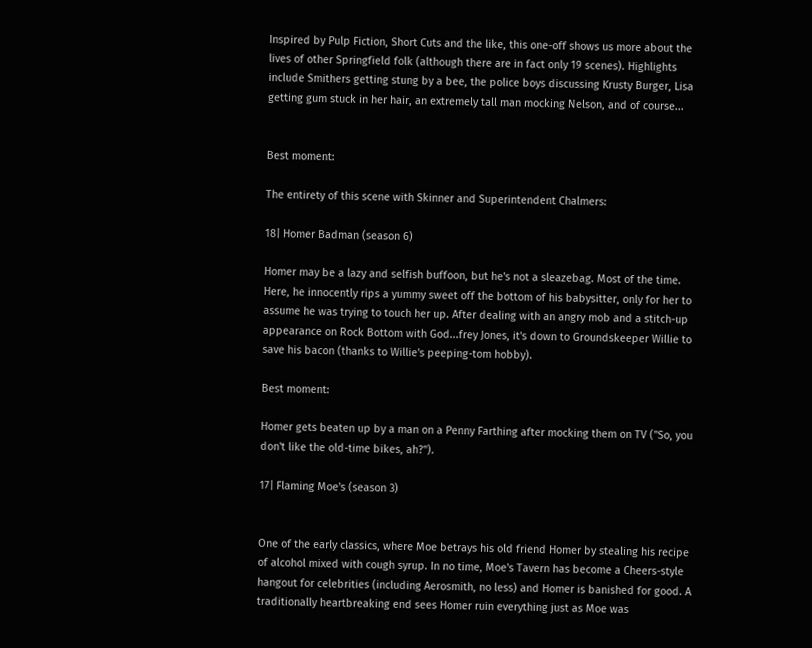Inspired by Pulp Fiction, Short Cuts and the like, this one-off shows us more about the lives of other Springfield folk (although there are in fact only 19 scenes). Highlights include Smithers getting stung by a bee, the police boys discussing Krusty Burger, Lisa getting gum stuck in her hair, an extremely tall man mocking Nelson, and of course...


Best moment:

The entirety of this scene with Skinner and Superintendent Chalmers:

18| Homer Badman (season 6)

Homer may be a lazy and selfish buffoon, but he's not a sleazebag. Most of the time. Here, he innocently rips a yummy sweet off the bottom of his babysitter, only for her to assume he was trying to touch her up. After dealing with an angry mob and a stitch-up appearance on Rock Bottom with God...frey Jones, it's down to Groundskeeper Willie to save his bacon (thanks to Willie's peeping-tom hobby).

Best moment:

Homer gets beaten up by a man on a Penny Farthing after mocking them on TV ("So, you don't like the old-time bikes, ah?").

17| Flaming Moe's (season 3)


One of the early classics, where Moe betrays his old friend Homer by stealing his recipe of alcohol mixed with cough syrup. In no time, Moe's Tavern has become a Cheers-style hangout for celebrities (including Aerosmith, no less) and Homer is banished for good. A traditionally heartbreaking end sees Homer ruin everything just as Moe was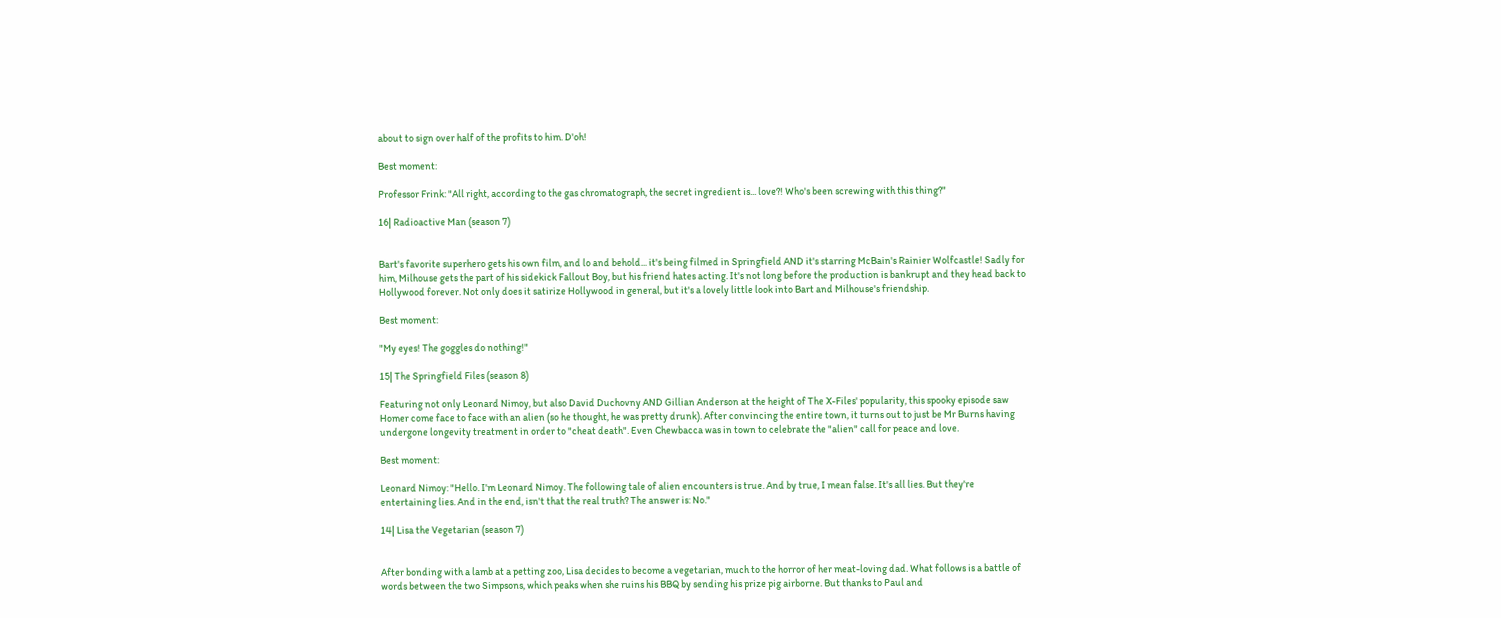about to sign over half of the profits to him. D'oh!

Best moment:

Professor Frink: "All right, according to the gas chromatograph, the secret ingredient is... love?! Who's been screwing with this thing?"

16| Radioactive Man (season 7)


Bart's favorite superhero gets his own film, and lo and behold... it's being filmed in Springfield AND it's starring McBain's Rainier Wolfcastle! Sadly for him, Milhouse gets the part of his sidekick Fallout Boy, but his friend hates acting. It's not long before the production is bankrupt and they head back to Hollywood forever. Not only does it satirize Hollywood in general, but it's a lovely little look into Bart and Milhouse's friendship.

Best moment:

"My eyes! The goggles do nothing!"

15| The Springfield Files (season 8)

Featuring not only Leonard Nimoy, but also David Duchovny AND Gillian Anderson at the height of The X-Files' popularity, this spooky episode saw Homer come face to face with an alien (so he thought, he was pretty drunk). After convincing the entire town, it turns out to just be Mr Burns having undergone longevity treatment in order to "cheat death". Even Chewbacca was in town to celebrate the "alien" call for peace and love.

Best moment:

Leonard Nimoy: "Hello. I'm Leonard Nimoy. The following tale of alien encounters is true. And by true, I mean false. It's all lies. But they're entertaining lies. And in the end, isn't that the real truth? The answer is: No."

14| Lisa the Vegetarian (season 7)


After bonding with a lamb at a petting zoo, Lisa decides to become a vegetarian, much to the horror of her meat-loving dad. What follows is a battle of words between the two Simpsons, which peaks when she ruins his BBQ by sending his prize pig airborne. But thanks to Paul and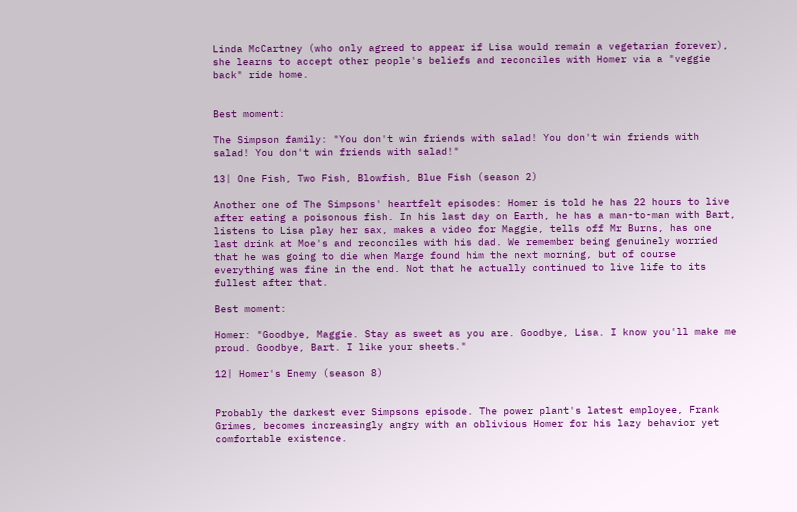Linda McCartney (who only agreed to appear if Lisa would remain a vegetarian forever), she learns to accept other people's beliefs and reconciles with Homer via a "veggie back" ride home.


Best moment:

The Simpson family: "You don't win friends with salad! You don't win friends with salad! You don't win friends with salad!"

13| One Fish, Two Fish, Blowfish, Blue Fish (season 2)

Another one of The Simpsons' heartfelt episodes: Homer is told he has 22 hours to live after eating a poisonous fish. In his last day on Earth, he has a man-to-man with Bart, listens to Lisa play her sax, makes a video for Maggie, tells off Mr Burns, has one last drink at Moe's and reconciles with his dad. We remember being genuinely worried that he was going to die when Marge found him the next morning, but of course everything was fine in the end. Not that he actually continued to live life to its fullest after that.

Best moment:

Homer: "Goodbye, Maggie. Stay as sweet as you are. Goodbye, Lisa. I know you'll make me proud. Goodbye, Bart. I like your sheets."

12| Homer's Enemy (season 8)


Probably the darkest ever Simpsons episode. The power plant's latest employee, Frank Grimes, becomes increasingly angry with an oblivious Homer for his lazy behavior yet comfortable existence.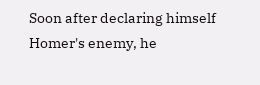Soon after declaring himself Homer's enemy, he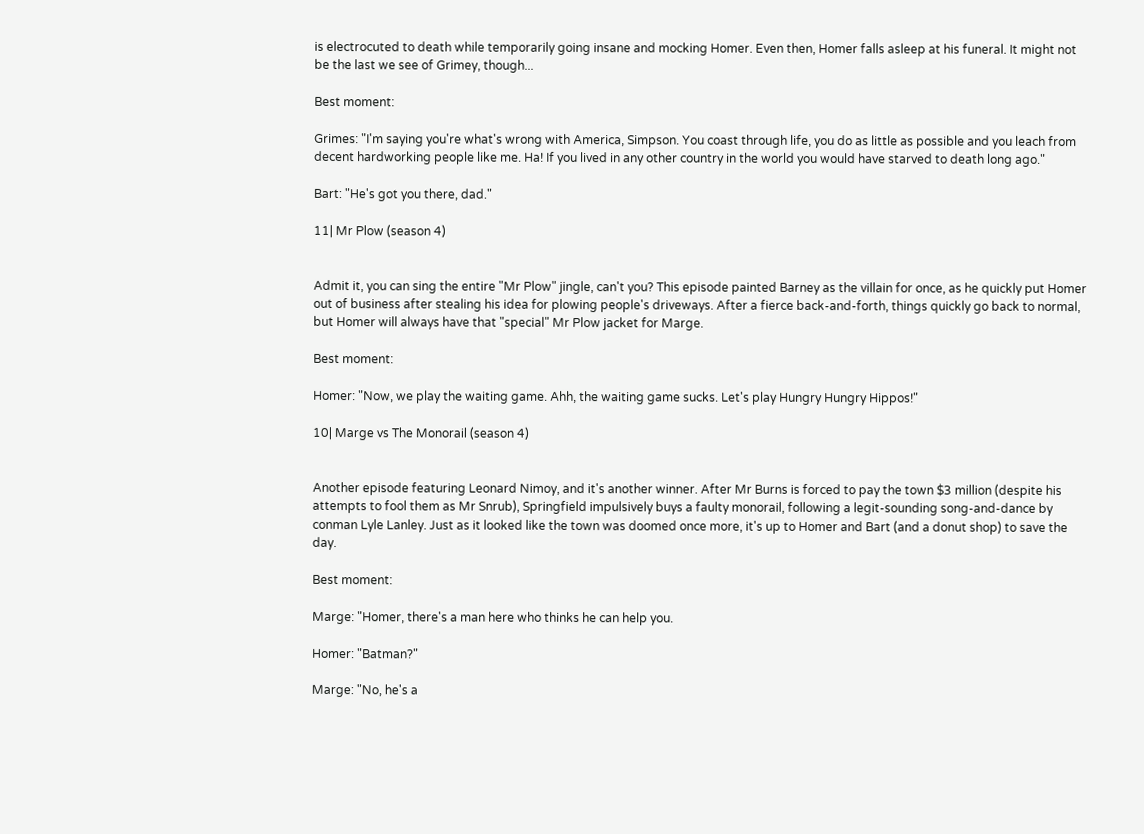is electrocuted to death while temporarily going insane and mocking Homer. Even then, Homer falls asleep at his funeral. It might not be the last we see of Grimey, though...

Best moment:

Grimes: "I'm saying you're what's wrong with America, Simpson. You coast through life, you do as little as possible and you leach from decent hardworking people like me. Ha! If you lived in any other country in the world you would have starved to death long ago."

Bart: "He's got you there, dad."

11| Mr Plow (season 4)


Admit it, you can sing the entire "Mr Plow" jingle, can't you? This episode painted Barney as the villain for once, as he quickly put Homer out of business after stealing his idea for plowing people's driveways. After a fierce back-and-forth, things quickly go back to normal, but Homer will always have that "special" Mr Plow jacket for Marge.

Best moment:

Homer: "Now, we play the waiting game. Ahh, the waiting game sucks. Let's play Hungry Hungry Hippos!"

10| Marge vs The Monorail (season 4)


Another episode featuring Leonard Nimoy, and it's another winner. After Mr Burns is forced to pay the town $3 million (despite his attempts to fool them as Mr Snrub), Springfield impulsively buys a faulty monorail, following a legit-sounding song-and-dance by conman Lyle Lanley. Just as it looked like the town was doomed once more, it's up to Homer and Bart (and a donut shop) to save the day.

Best moment:

Marge: "Homer, there's a man here who thinks he can help you.

Homer: "Batman?"

Marge: "No, he's a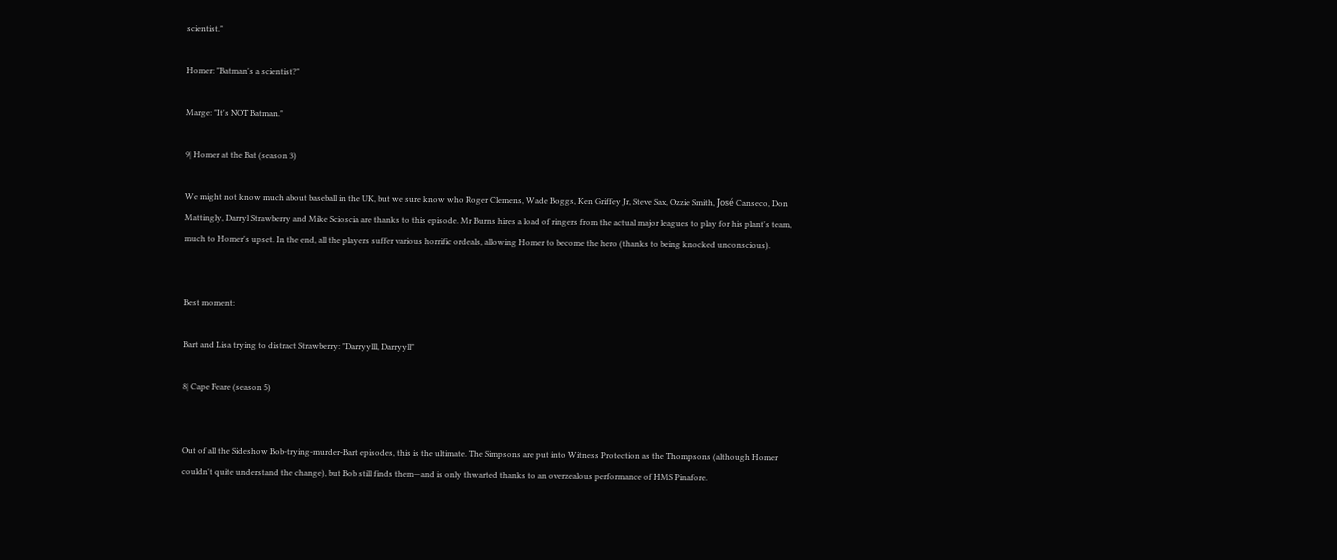scientist."

Homer: "Batman's a scientist?"

Marge: "It's NOT Batman."

9| Homer at the Bat (season 3)

We might not know much about baseball in the UK, but we sure know who Roger Clemens, Wade Boggs, Ken Griffey Jr, Steve Sax, Ozzie Smith, José Canseco, Don Mattingly, Darryl Strawberry and Mike Scioscia are thanks to this episode. Mr Burns hires a load of ringers from the actual major leagues to play for his plant's team, much to Homer's upset. In the end, all the players suffer various horrific ordeals, allowing Homer to become the hero (thanks to being knocked unconscious).


Best moment:

Bart and Lisa trying to distract Strawberry: "Darryylll, Darryyll"

8| Cape Feare (season 5)


Out of all the Sideshow Bob-trying-murder-Bart episodes, this is the ultimate. The Simpsons are put into Witness Protection as the Thompsons (although Homer couldn't quite understand the change), but Bob still finds them—and is only thwarted thanks to an overzealous performance of HMS Pinafore.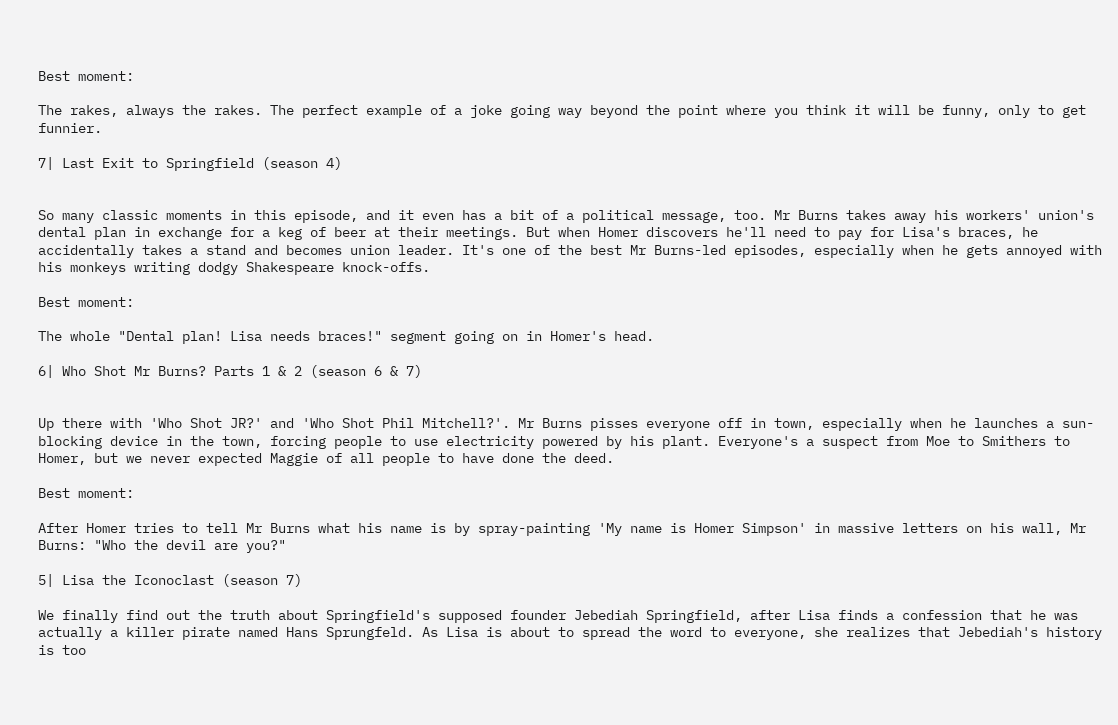Best moment:

The rakes, always the rakes. The perfect example of a joke going way beyond the point where you think it will be funny, only to get funnier.

7| Last Exit to Springfield (season 4)


So many classic moments in this episode, and it even has a bit of a political message, too. Mr Burns takes away his workers' union's dental plan in exchange for a keg of beer at their meetings. But when Homer discovers he'll need to pay for Lisa's braces, he accidentally takes a stand and becomes union leader. It's one of the best Mr Burns-led episodes, especially when he gets annoyed with his monkeys writing dodgy Shakespeare knock-offs.

Best moment:

The whole "Dental plan! Lisa needs braces!" segment going on in Homer's head.

6| Who Shot Mr Burns? Parts 1 & 2 (season 6 & 7)


Up there with 'Who Shot JR?' and 'Who Shot Phil Mitchell?'. Mr Burns pisses everyone off in town, especially when he launches a sun-blocking device in the town, forcing people to use electricity powered by his plant. Everyone's a suspect from Moe to Smithers to Homer, but we never expected Maggie of all people to have done the deed.

Best moment:

After Homer tries to tell Mr Burns what his name is by spray-painting 'My name is Homer Simpson' in massive letters on his wall, Mr Burns: "Who the devil are you?"

5| Lisa the Iconoclast (season 7)

We finally find out the truth about Springfield's supposed founder Jebediah Springfield, after Lisa finds a confession that he was actually a killer pirate named Hans Sprungfeld. As Lisa is about to spread the word to everyone, she realizes that Jebediah's history is too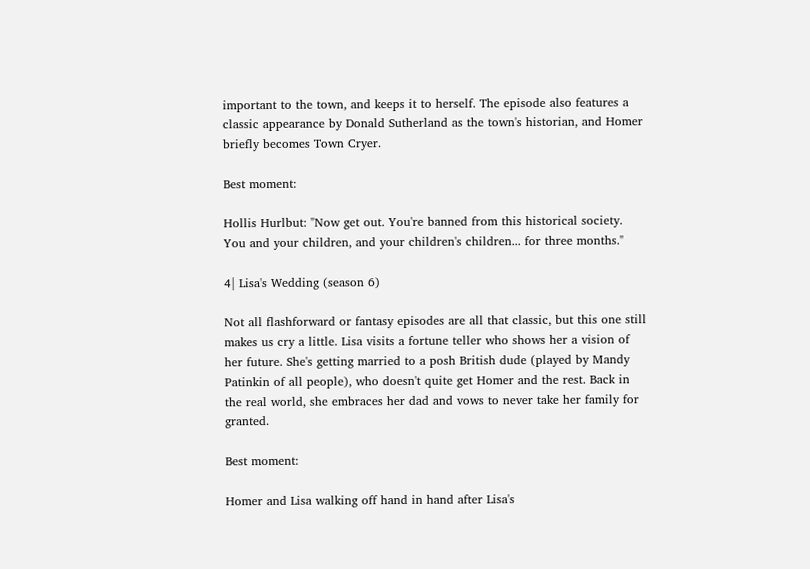important to the town, and keeps it to herself. The episode also features a classic appearance by Donald Sutherland as the town's historian, and Homer briefly becomes Town Cryer.

Best moment:

Hollis Hurlbut: "Now get out. You're banned from this historical society. You and your children, and your children's children... for three months."

4| Lisa's Wedding (season 6)

Not all flashforward or fantasy episodes are all that classic, but this one still makes us cry a little. Lisa visits a fortune teller who shows her a vision of her future. She's getting married to a posh British dude (played by Mandy Patinkin of all people), who doesn't quite get Homer and the rest. Back in the real world, she embraces her dad and vows to never take her family for granted.

Best moment:

Homer and Lisa walking off hand in hand after Lisa's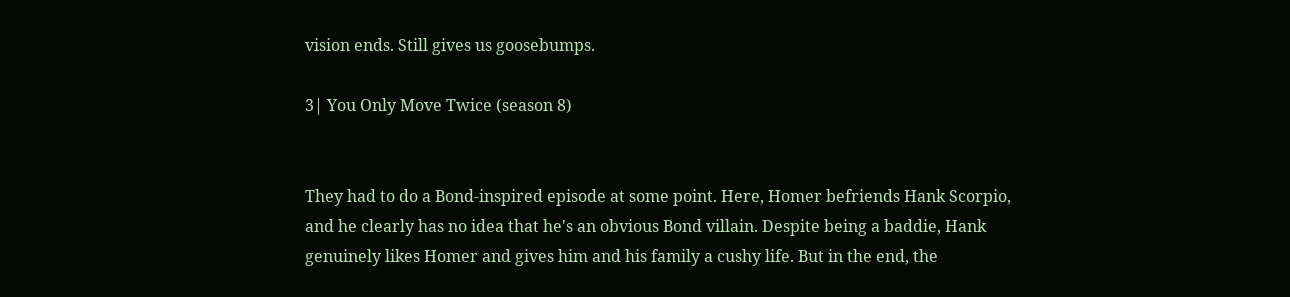vision ends. Still gives us goosebumps.

3| You Only Move Twice (season 8)


They had to do a Bond-inspired episode at some point. Here, Homer befriends Hank Scorpio, and he clearly has no idea that he's an obvious Bond villain. Despite being a baddie, Hank genuinely likes Homer and gives him and his family a cushy life. But in the end, the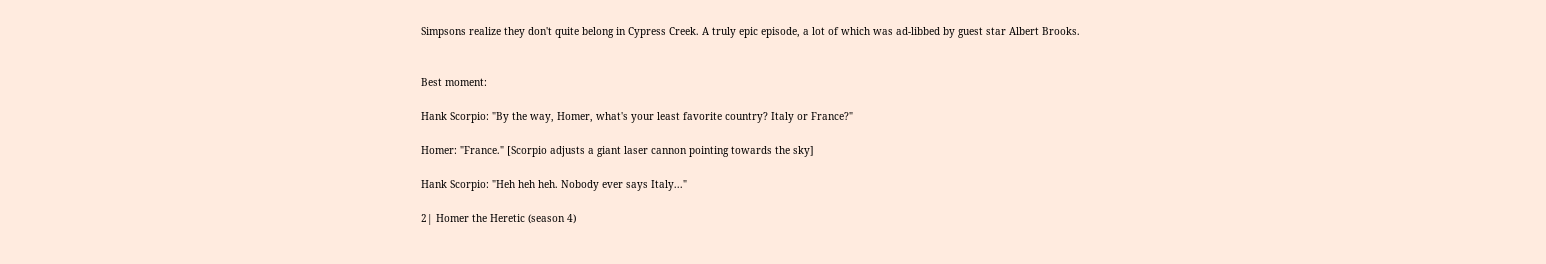Simpsons realize they don't quite belong in Cypress Creek. A truly epic episode, a lot of which was ad-libbed by guest star Albert Brooks.


Best moment:

Hank Scorpio: "By the way, Homer, what's your least favorite country? Italy or France?"

Homer: "France." [Scorpio adjusts a giant laser cannon pointing towards the sky]

Hank Scorpio: "Heh heh heh. Nobody ever says Italy..."

2| Homer the Heretic (season 4)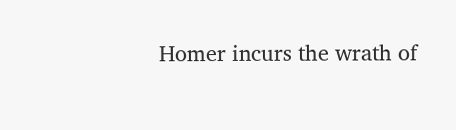Homer incurs the wrath of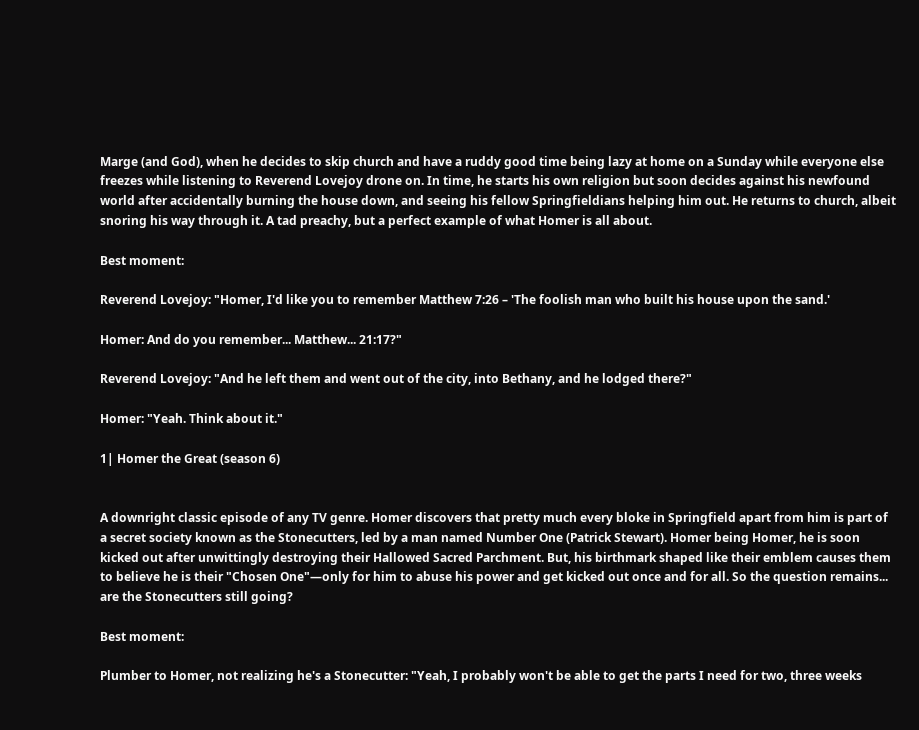Marge (and God), when he decides to skip church and have a ruddy good time being lazy at home on a Sunday while everyone else freezes while listening to Reverend Lovejoy drone on. In time, he starts his own religion but soon decides against his newfound world after accidentally burning the house down, and seeing his fellow Springfieldians helping him out. He returns to church, albeit snoring his way through it. A tad preachy, but a perfect example of what Homer is all about.

Best moment:

Reverend Lovejoy: "Homer, I'd like you to remember Matthew 7:26 – 'The foolish man who built his house upon the sand.'

Homer: And do you remember... Matthew... 21:17?"

Reverend Lovejoy: "And he left them and went out of the city, into Bethany, and he lodged there?"

Homer: "Yeah. Think about it."

1| Homer the Great (season 6)


A downright classic episode of any TV genre. Homer discovers that pretty much every bloke in Springfield apart from him is part of a secret society known as the Stonecutters, led by a man named Number One (Patrick Stewart). Homer being Homer, he is soon kicked out after unwittingly destroying their Hallowed Sacred Parchment. But, his birthmark shaped like their emblem causes them to believe he is their "Chosen One"—only for him to abuse his power and get kicked out once and for all. So the question remains... are the Stonecutters still going?

Best moment:

Plumber to Homer, not realizing he's a Stonecutter: "Yeah, I probably won't be able to get the parts I need for two, three weeks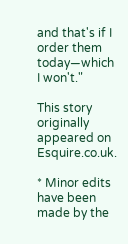and that's if I order them today—which I won't."

This story originally appeared on Esquire.co.uk.

* Minor edits have been made by the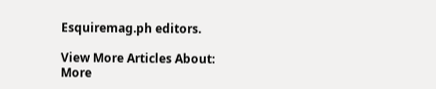Esquiremag.ph editors.

View More Articles About:
More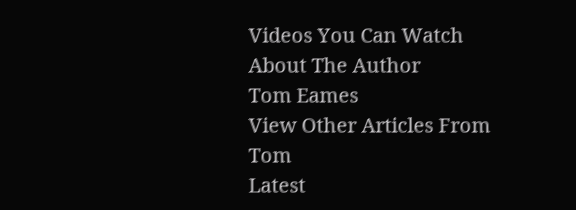Videos You Can Watch
About The Author
Tom Eames
View Other Articles From Tom
Latest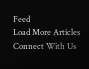Feed
Load More Articles
Connect With Us